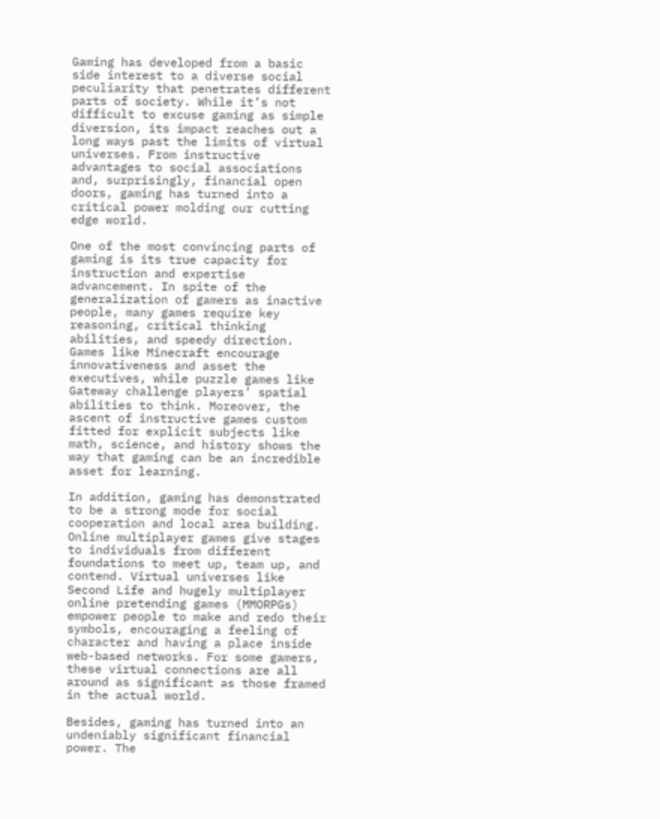Gaming has developed from a basic side interest to a diverse social peculiarity that penetrates different parts of society. While it’s not difficult to excuse gaming as simple diversion, its impact reaches out a long ways past the limits of virtual universes. From instructive advantages to social associations and, surprisingly, financial open doors, gaming has turned into a critical power molding our cutting edge world.

One of the most convincing parts of gaming is its true capacity for instruction and expertise advancement. In spite of the generalization of gamers as inactive people, many games require key reasoning, critical thinking abilities, and speedy direction. Games like Minecraft encourage innovativeness and asset the executives, while puzzle games like Gateway challenge players’ spatial abilities to think. Moreover, the ascent of instructive games custom fitted for explicit subjects like math, science, and history shows the way that gaming can be an incredible asset for learning.

In addition, gaming has demonstrated to be a strong mode for social cooperation and local area building. Online multiplayer games give stages to individuals from different foundations to meet up, team up, and contend. Virtual universes like Second Life and hugely multiplayer online pretending games (MMORPGs) empower people to make and redo their symbols, encouraging a feeling of character and having a place inside web-based networks. For some gamers, these virtual connections are all around as significant as those framed in the actual world.

Besides, gaming has turned into an undeniably significant financial power. The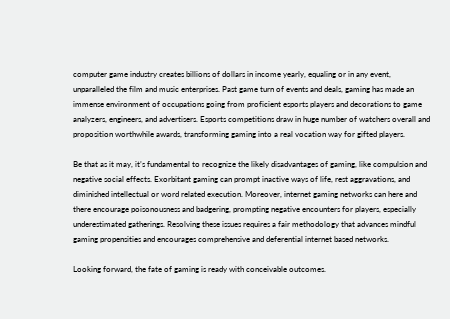computer game industry creates billions of dollars in income yearly, equaling or in any event, unparalleled the film and music enterprises. Past game turn of events and deals, gaming has made an immense environment of occupations going from proficient esports players and decorations to game analyzers, engineers, and advertisers. Esports competitions draw in huge number of watchers overall and proposition worthwhile awards, transforming gaming into a real vocation way for gifted players.

Be that as it may, it’s fundamental to recognize the likely disadvantages of gaming, like compulsion and negative social effects. Exorbitant gaming can prompt inactive ways of life, rest aggravations, and diminished intellectual or word related execution. Moreover, internet gaming networks can here and there encourage poisonousness and badgering, prompting negative encounters for players, especially underestimated gatherings. Resolving these issues requires a fair methodology that advances mindful gaming propensities and encourages comprehensive and deferential internet based networks.

Looking forward, the fate of gaming is ready with conceivable outcomes.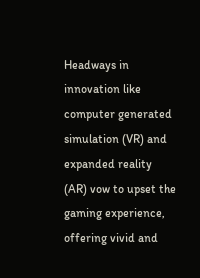Headways in innovation like computer generated simulation (VR) and expanded reality (AR) vow to upset the gaming experience, offering vivid and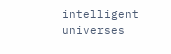intelligent universes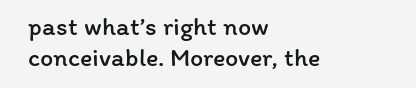past what’s right now conceivable. Moreover, the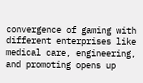convergence of gaming with different enterprises like medical care, engineering, and promoting opens up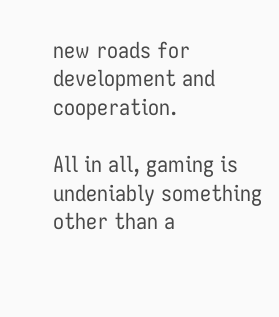new roads for development and cooperation.

All in all, gaming is undeniably something other than a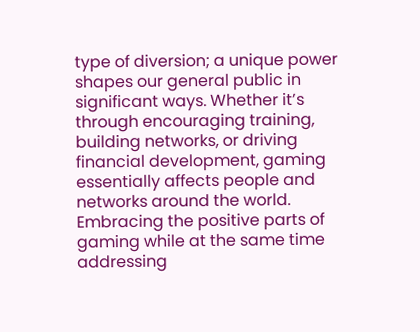type of diversion; a unique power shapes our general public in significant ways. Whether it’s through encouraging training, building networks, or driving financial development, gaming essentially affects people and networks around the world. Embracing the positive parts of gaming while at the same time addressing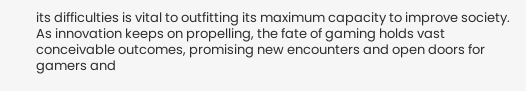its difficulties is vital to outfitting its maximum capacity to improve society. As innovation keeps on propelling, the fate of gaming holds vast conceivable outcomes, promising new encounters and open doors for gamers and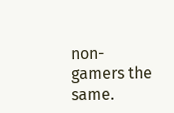non-gamers the same.